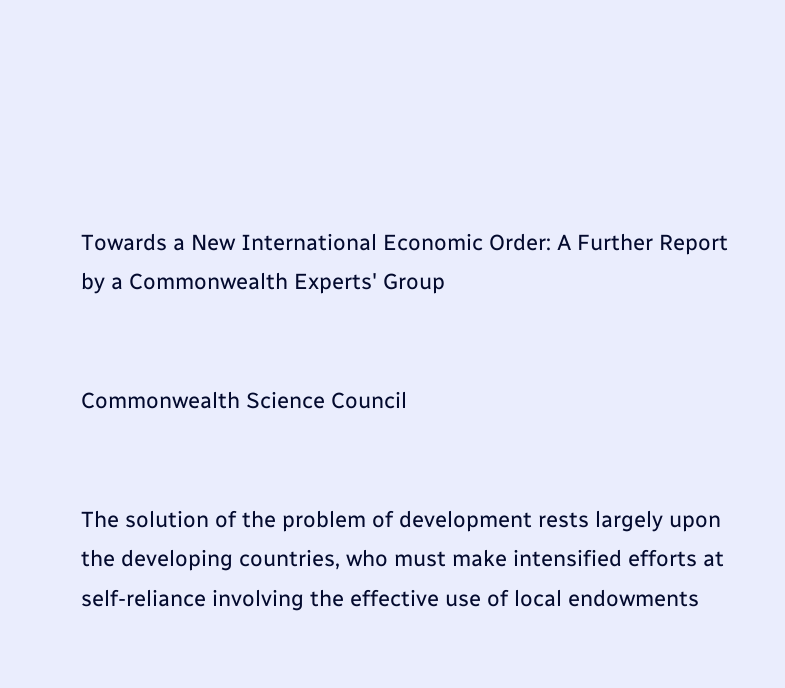Towards a New International Economic Order: A Further Report by a Commonwealth Experts' Group


Commonwealth Science Council


The solution of the problem of development rests largely upon the developing countries, who must make intensified efforts at self-reliance involving the effective use of local endowments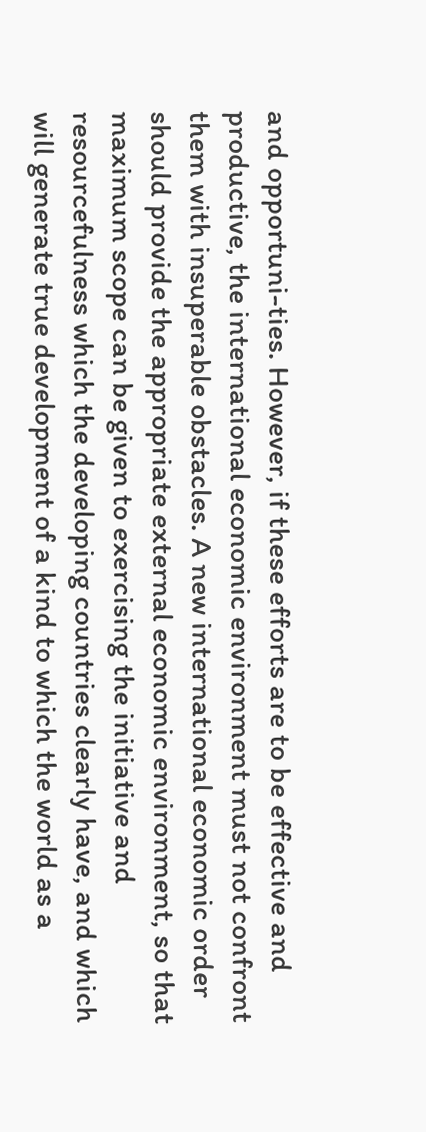and opportuni-ties. However, if these efforts are to be effective and productive, the international economic environment must not confront them with insuperable obstacles. A new international economic order should provide the appropriate external economic environment, so that maximum scope can be given to exercising the initiative and resourcefulness which the developing countries clearly have, and which will generate true development of a kind to which the world as a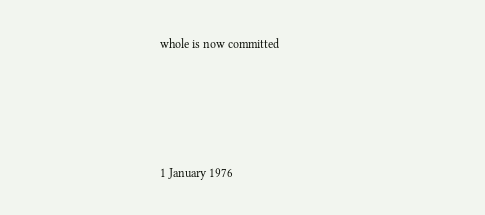whole is now committed




1 January 1976